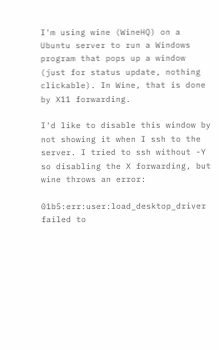I'm using wine (WineHQ) on a Ubuntu server to run a Windows program that pops up a window (just for status update, nothing clickable). In Wine, that is done by X11 forwarding.

I'd like to disable this window by not showing it when I ssh to the server. I tried to ssh without -Y so disabling the X forwarding, but wine throws an error:

01b5:err:user:load_desktop_driver failed to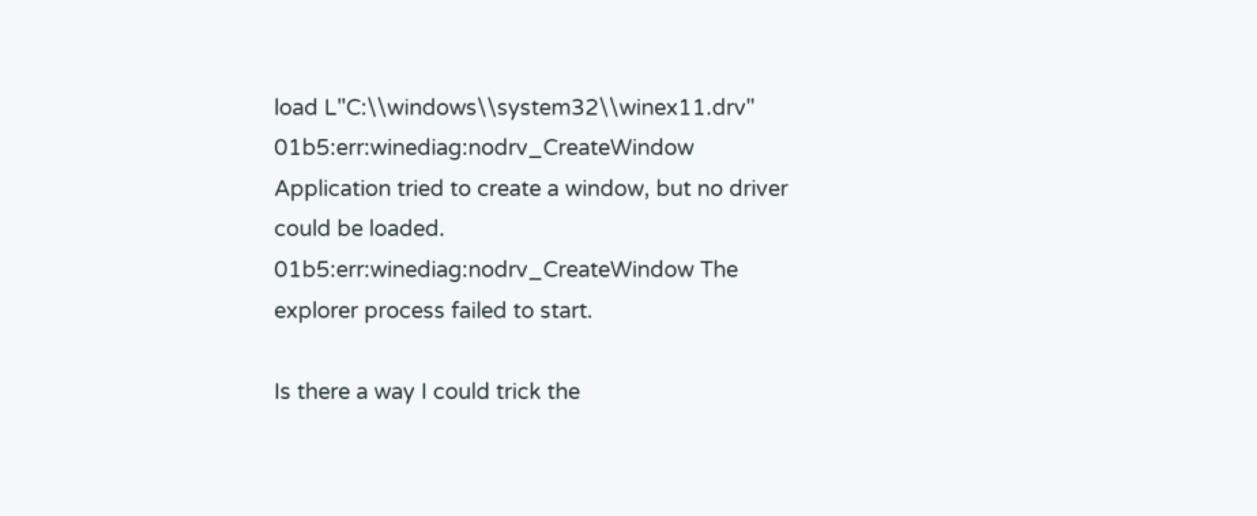load L"C:\\windows\\system32\\winex11.drv"
01b5:err:winediag:nodrv_CreateWindow Application tried to create a window, but no driver could be loaded.
01b5:err:winediag:nodrv_CreateWindow The explorer process failed to start.

Is there a way I could trick the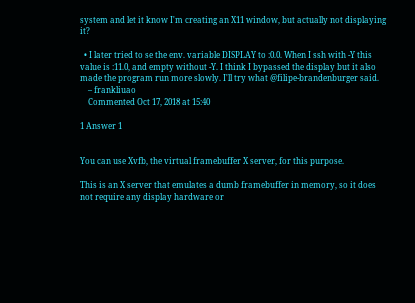system and let it know I'm creating an X11 window, but actually not displaying it?

  • I later tried to se the env. variable DISPLAY to :0.0. When I ssh with -Y this value is :11.0, and empty without -Y. I think I bypassed the display but it also made the program run more slowly. I'll try what @filipe-brandenburger said.
    – frankliuao
    Commented Oct 17, 2018 at 15:40

1 Answer 1


You can use Xvfb, the virtual framebuffer X server, for this purpose.

This is an X server that emulates a dumb framebuffer in memory, so it does not require any display hardware or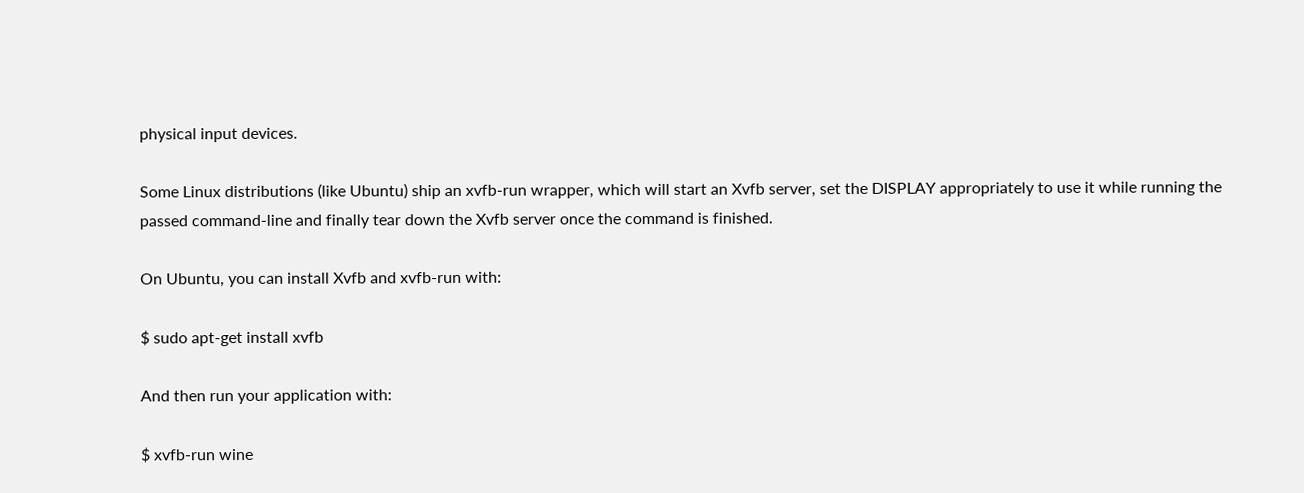physical input devices.

Some Linux distributions (like Ubuntu) ship an xvfb-run wrapper, which will start an Xvfb server, set the DISPLAY appropriately to use it while running the passed command-line and finally tear down the Xvfb server once the command is finished.

On Ubuntu, you can install Xvfb and xvfb-run with:

$ sudo apt-get install xvfb

And then run your application with:

$ xvfb-run wine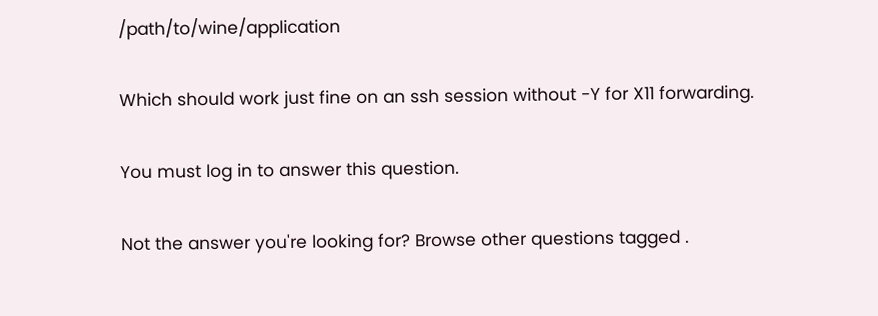/path/to/wine/application

Which should work just fine on an ssh session without -Y for X11 forwarding.

You must log in to answer this question.

Not the answer you're looking for? Browse other questions tagged .